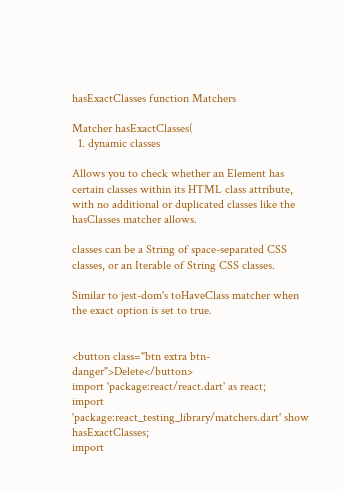hasExactClasses function Matchers

Matcher hasExactClasses(
  1. dynamic classes

Allows you to check whether an Element has certain classes within its HTML class attribute, with no additional or duplicated classes like the hasClasses matcher allows.

classes can be a String of space-separated CSS classes, or an Iterable of String CSS classes.

Similar to jest-dom's toHaveClass matcher when the exact option is set to true.


<button class="btn extra btn-danger">Delete</button>
import 'package:react/react.dart' as react;
import 'package:react_testing_library/matchers.dart' show hasExactClasses;
import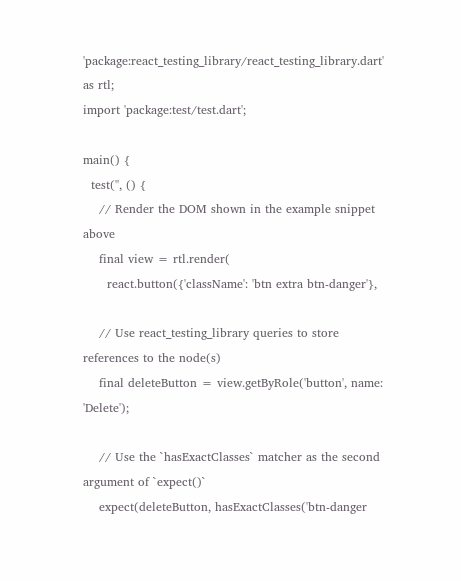'package:react_testing_library/react_testing_library.dart' as rtl;
import 'package:test/test.dart';

main() {
  test('', () {
    // Render the DOM shown in the example snippet above
    final view = rtl.render(
      react.button({'className': 'btn extra btn-danger'},

    // Use react_testing_library queries to store references to the node(s)
    final deleteButton = view.getByRole('button', name: 'Delete');

    // Use the `hasExactClasses` matcher as the second argument of `expect()`
    expect(deleteButton, hasExactClasses('btn-danger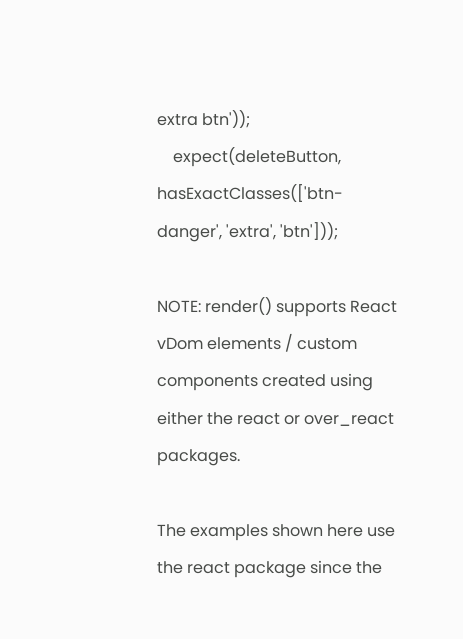extra btn'));
    expect(deleteButton, hasExactClasses(['btn-danger', 'extra', 'btn']));

NOTE: render() supports React vDom elements / custom components created using either the react or over_react packages.

The examples shown here use the react package since the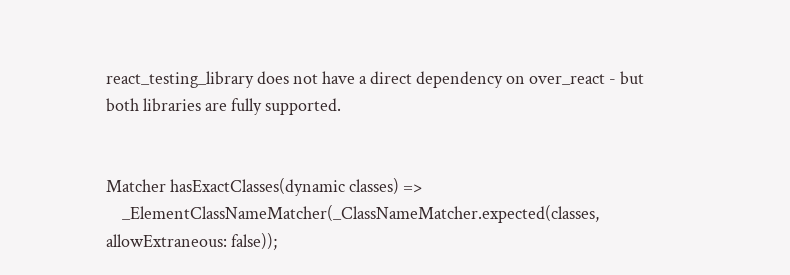react_testing_library does not have a direct dependency on over_react - but both libraries are fully supported.


Matcher hasExactClasses(dynamic classes) =>
    _ElementClassNameMatcher(_ClassNameMatcher.expected(classes, allowExtraneous: false));